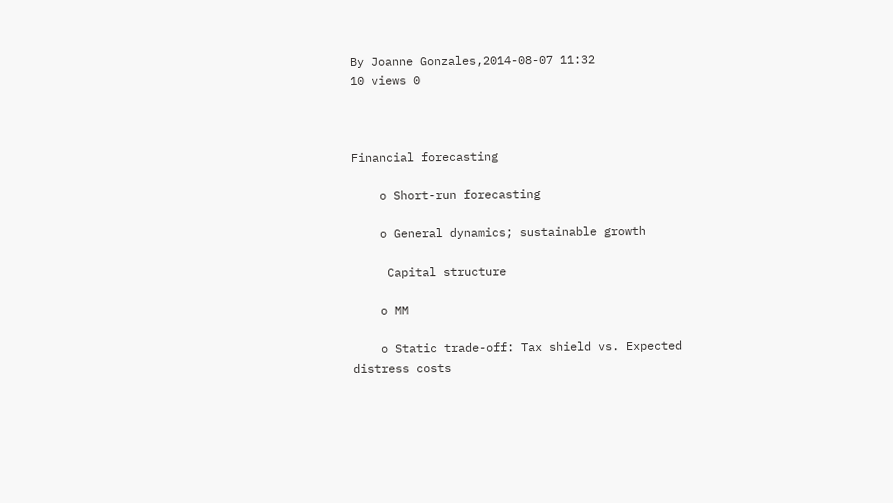By Joanne Gonzales,2014-08-07 11:32
10 views 0



Financial forecasting

    o Short-run forecasting

    o General dynamics; sustainable growth

     Capital structure

    o MM

    o Static trade-off: Tax shield vs. Expected distress costs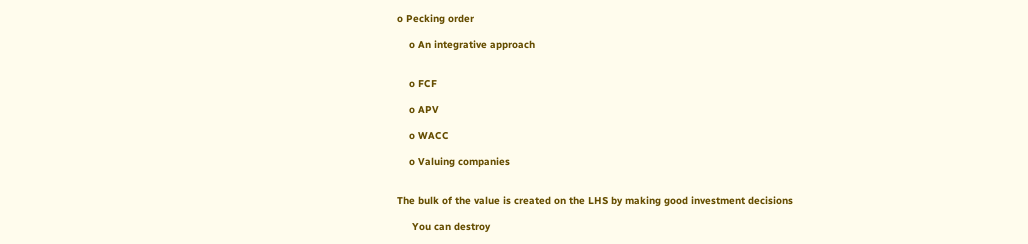o Pecking order

    o An integrative approach


    o FCF

    o APV

    o WACC

    o Valuing companies


The bulk of the value is created on the LHS by making good investment decisions

     You can destroy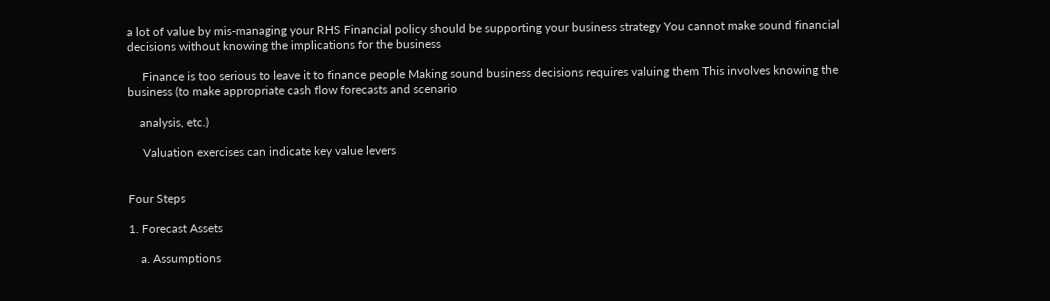a lot of value by mis-managing your RHS Financial policy should be supporting your business strategy You cannot make sound financial decisions without knowing the implications for the business

     Finance is too serious to leave it to finance people Making sound business decisions requires valuing them This involves knowing the business (to make appropriate cash flow forecasts and scenario

    analysis, etc.)

     Valuation exercises can indicate key value levers


Four Steps

1. Forecast Assets

    a. Assumptions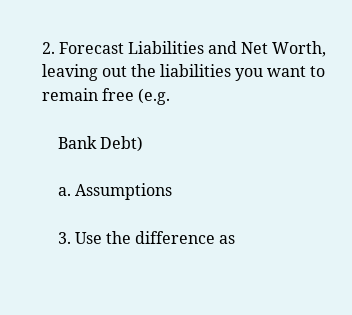2. Forecast Liabilities and Net Worth, leaving out the liabilities you want to remain free (e.g.

    Bank Debt)

    a. Assumptions

    3. Use the difference as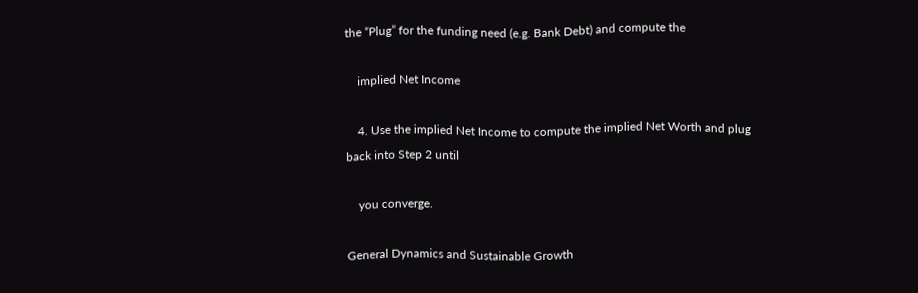the “Plug” for the funding need (e.g. Bank Debt) and compute the

    implied Net Income

    4. Use the implied Net Income to compute the implied Net Worth and plug back into Step 2 until

    you converge.

General Dynamics and Sustainable Growth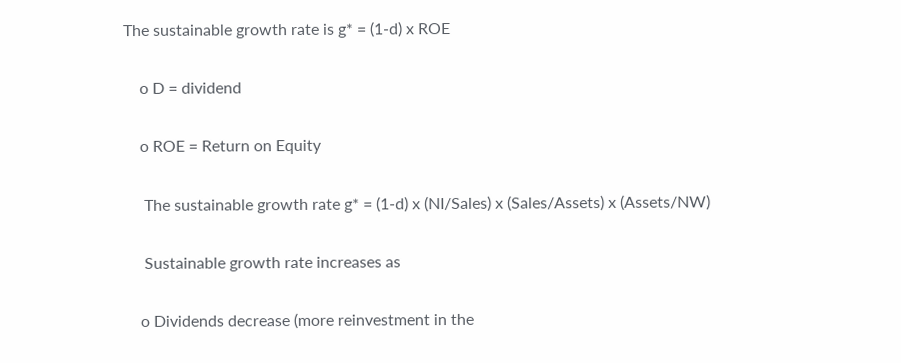The sustainable growth rate is g* = (1-d) x ROE

    o D = dividend

    o ROE = Return on Equity

     The sustainable growth rate g* = (1-d) x (NI/Sales) x (Sales/Assets) x (Assets/NW)

     Sustainable growth rate increases as

    o Dividends decrease (more reinvestment in the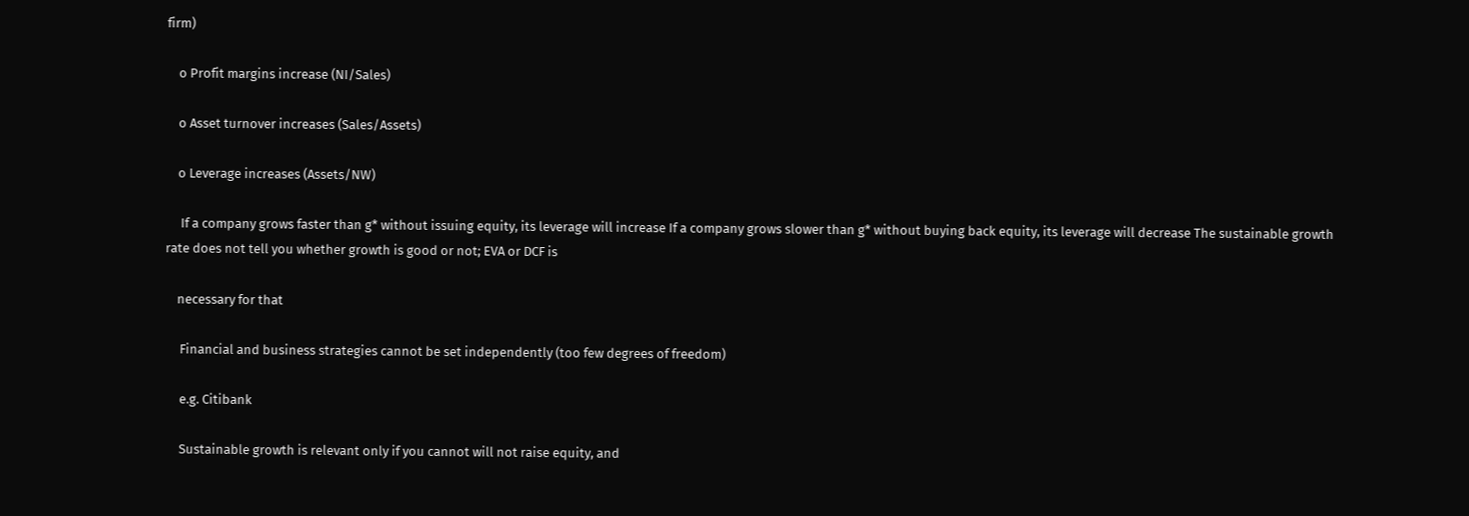firm)

    o Profit margins increase (NI/Sales)

    o Asset turnover increases (Sales/Assets)

    o Leverage increases (Assets/NW)

     If a company grows faster than g* without issuing equity, its leverage will increase If a company grows slower than g* without buying back equity, its leverage will decrease The sustainable growth rate does not tell you whether growth is good or not; EVA or DCF is

    necessary for that

     Financial and business strategies cannot be set independently (too few degrees of freedom)

     e.g. Citibank

     Sustainable growth is relevant only if you cannot will not raise equity, and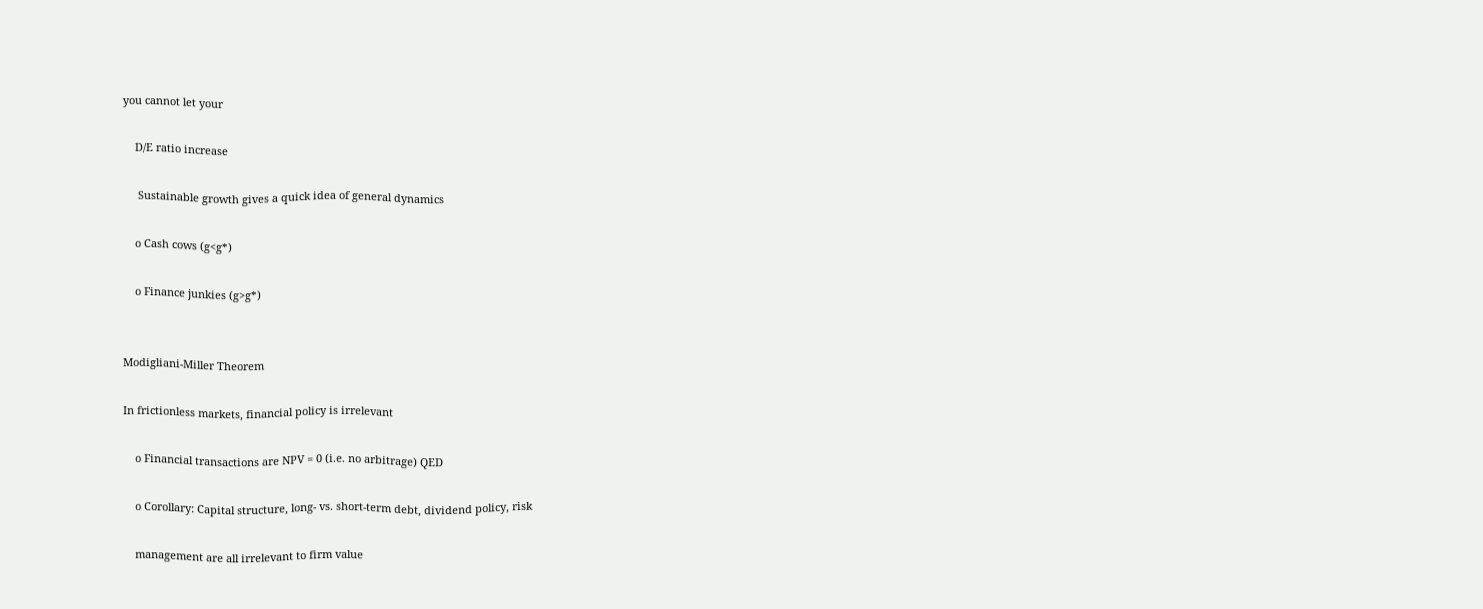you cannot let your

    D/E ratio increase

     Sustainable growth gives a quick idea of general dynamics

    o Cash cows (g<g*)

    o Finance junkies (g>g*)


Modigliani-Miller Theorem

In frictionless markets, financial policy is irrelevant

    o Financial transactions are NPV = 0 (i.e. no arbitrage) QED

    o Corollary: Capital structure, long- vs. short-term debt, dividend policy, risk

    management are all irrelevant to firm value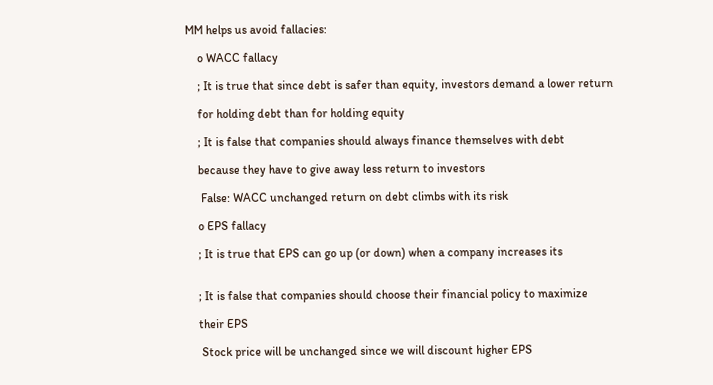MM helps us avoid fallacies:

    o WACC fallacy

    ; It is true that since debt is safer than equity, investors demand a lower return

    for holding debt than for holding equity

    ; It is false that companies should always finance themselves with debt

    because they have to give away less return to investors

     False: WACC unchanged return on debt climbs with its risk

    o EPS fallacy

    ; It is true that EPS can go up (or down) when a company increases its


    ; It is false that companies should choose their financial policy to maximize

    their EPS

     Stock price will be unchanged since we will discount higher EPS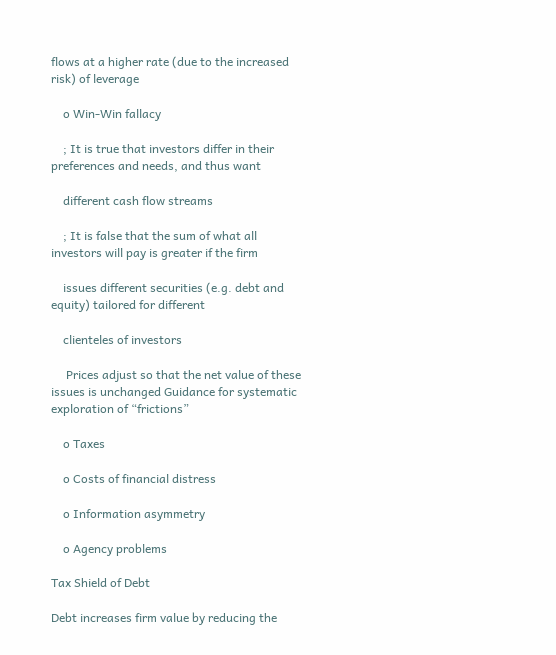flows at a higher rate (due to the increased risk) of leverage

    o Win-Win fallacy

    ; It is true that investors differ in their preferences and needs, and thus want

    different cash flow streams

    ; It is false that the sum of what all investors will pay is greater if the firm

    issues different securities (e.g. debt and equity) tailored for different

    clienteles of investors

     Prices adjust so that the net value of these issues is unchanged Guidance for systematic exploration of “frictions”

    o Taxes

    o Costs of financial distress

    o Information asymmetry

    o Agency problems

Tax Shield of Debt

Debt increases firm value by reducing the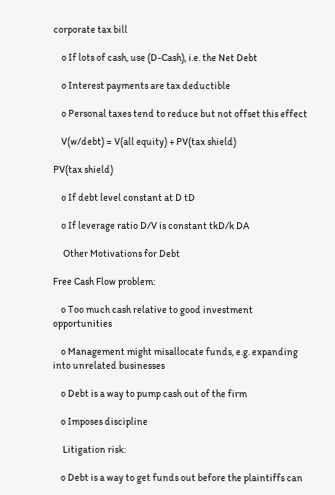corporate tax bill

    o If lots of cash, use (D-Cash), i.e. the Net Debt

    o Interest payments are tax deductible

    o Personal taxes tend to reduce but not offset this effect

    V(w/debt) = V(all equity) + PV(tax shield)

PV(tax shield)

    o If debt level constant at D tD

    o If leverage ratio D/V is constant tkD/k DA

     Other Motivations for Debt

Free Cash Flow problem:

    o Too much cash relative to good investment opportunities

    o Management might misallocate funds, e.g. expanding into unrelated businesses

    o Debt is a way to pump cash out of the firm

    o Imposes discipline

     Litigation risk:

    o Debt is a way to get funds out before the plaintiffs can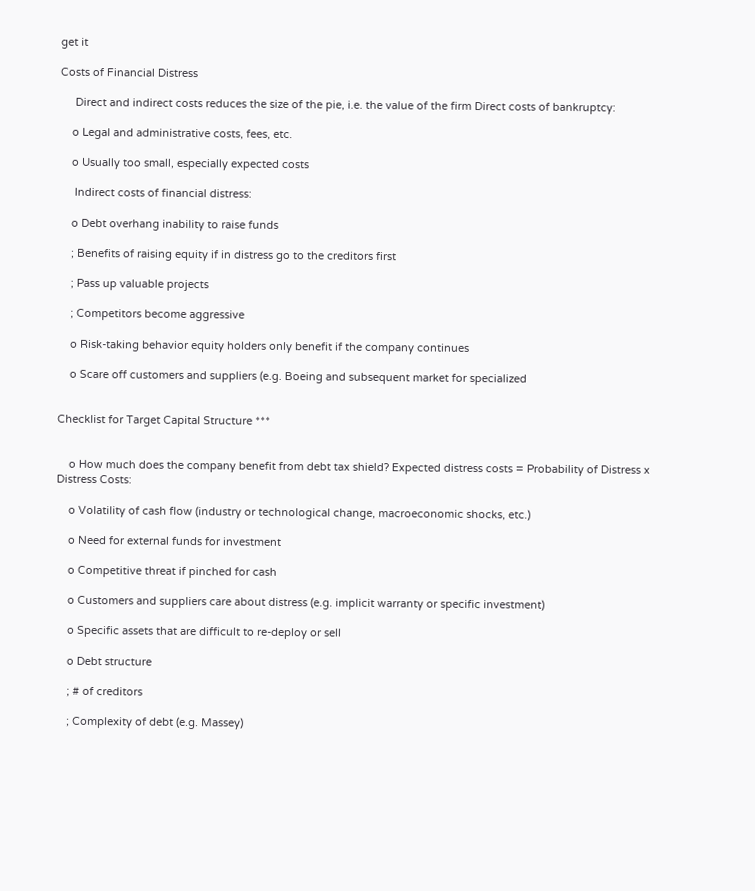get it

Costs of Financial Distress

     Direct and indirect costs reduces the size of the pie, i.e. the value of the firm Direct costs of bankruptcy:

    o Legal and administrative costs, fees, etc.

    o Usually too small, especially expected costs

     Indirect costs of financial distress:

    o Debt overhang inability to raise funds

    ; Benefits of raising equity if in distress go to the creditors first

    ; Pass up valuable projects

    ; Competitors become aggressive

    o Risk-taking behavior equity holders only benefit if the company continues

    o Scare off customers and suppliers (e.g. Boeing and subsequent market for specialized


Checklist for Target Capital Structure ***


    o How much does the company benefit from debt tax shield? Expected distress costs = Probability of Distress x Distress Costs:

    o Volatility of cash flow (industry or technological change, macroeconomic shocks, etc.)

    o Need for external funds for investment

    o Competitive threat if pinched for cash

    o Customers and suppliers care about distress (e.g. implicit warranty or specific investment)

    o Specific assets that are difficult to re-deploy or sell

    o Debt structure

    ; # of creditors

    ; Complexity of debt (e.g. Massey)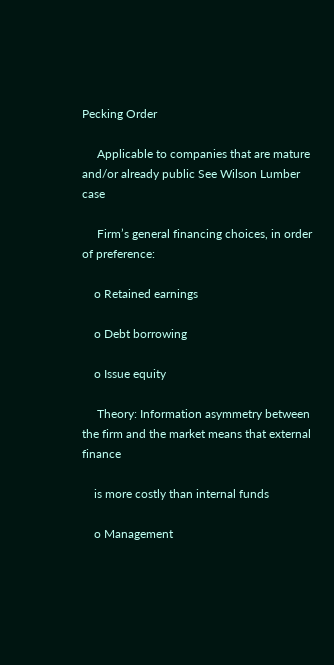Pecking Order

     Applicable to companies that are mature and/or already public See Wilson Lumber case

     Firm’s general financing choices, in order of preference:

    o Retained earnings

    o Debt borrowing

    o Issue equity

     Theory: Information asymmetry between the firm and the market means that external finance

    is more costly than internal funds

    o Management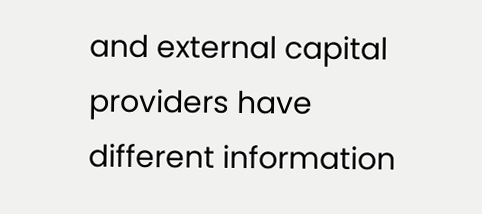and external capital providers have different information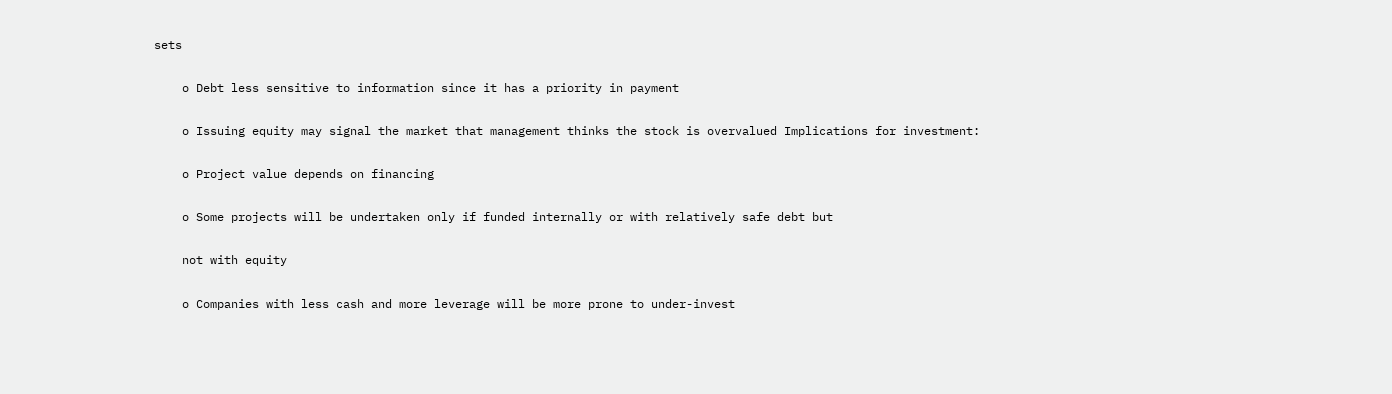sets

    o Debt less sensitive to information since it has a priority in payment

    o Issuing equity may signal the market that management thinks the stock is overvalued Implications for investment:

    o Project value depends on financing

    o Some projects will be undertaken only if funded internally or with relatively safe debt but

    not with equity

    o Companies with less cash and more leverage will be more prone to under-invest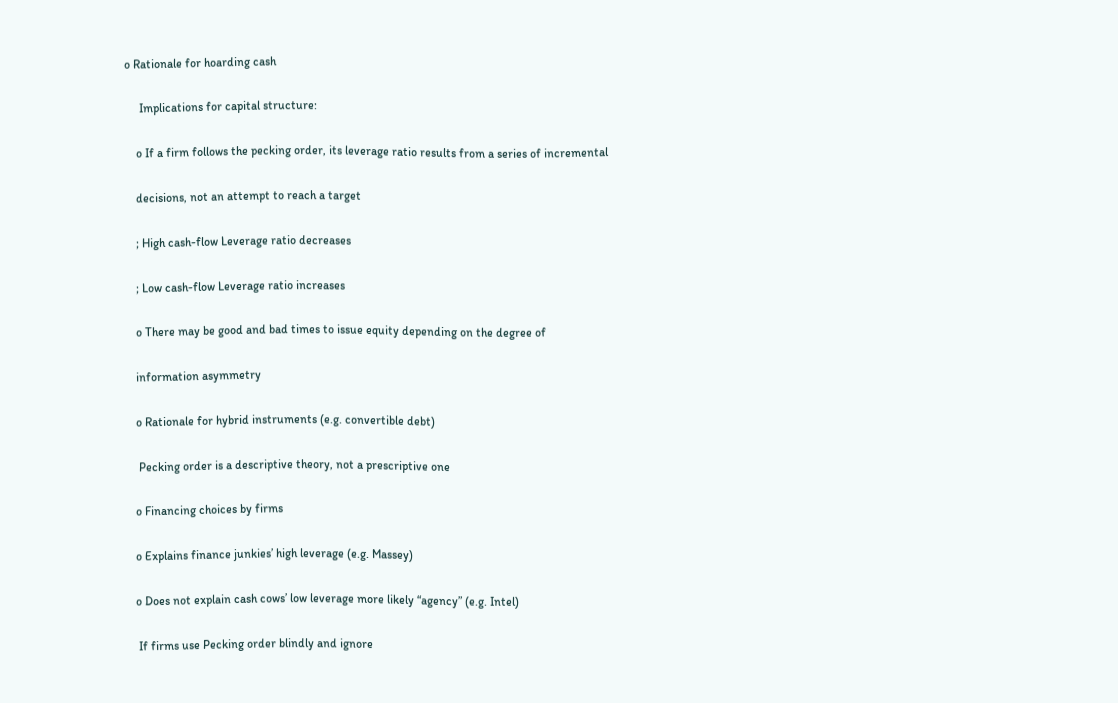o Rationale for hoarding cash

     Implications for capital structure:

    o If a firm follows the pecking order, its leverage ratio results from a series of incremental

    decisions, not an attempt to reach a target

    ; High cash-flow Leverage ratio decreases

    ; Low cash-flow Leverage ratio increases

    o There may be good and bad times to issue equity depending on the degree of

    information asymmetry

    o Rationale for hybrid instruments (e.g. convertible debt)

     Pecking order is a descriptive theory, not a prescriptive one

    o Financing choices by firms

    o Explains finance junkies’ high leverage (e.g. Massey)

    o Does not explain cash cows’ low leverage more likely “agency” (e.g. Intel)

     If firms use Pecking order blindly and ignore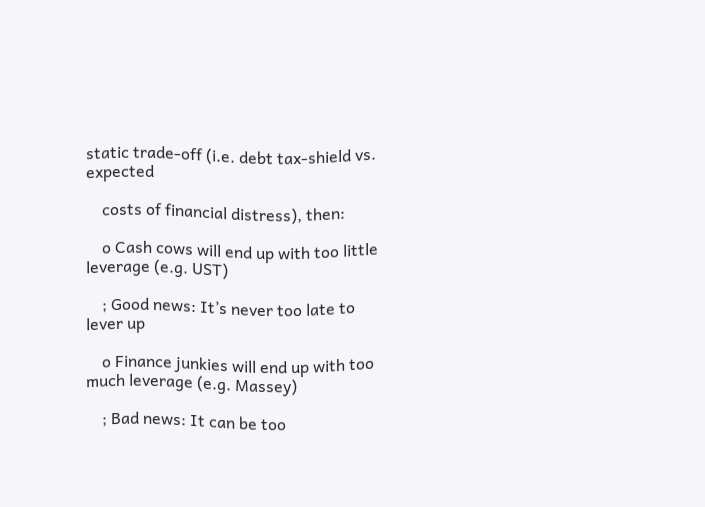static trade-off (i.e. debt tax-shield vs. expected

    costs of financial distress), then:

    o Cash cows will end up with too little leverage (e.g. UST)

    ; Good news: It’s never too late to lever up

    o Finance junkies will end up with too much leverage (e.g. Massey)

    ; Bad news: It can be too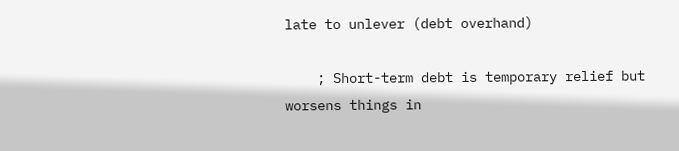late to unlever (debt overhand)

    ; Short-term debt is temporary relief but worsens things in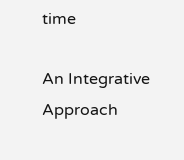time

An Integrative Approach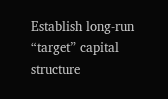Establish long-run “target” capital structure